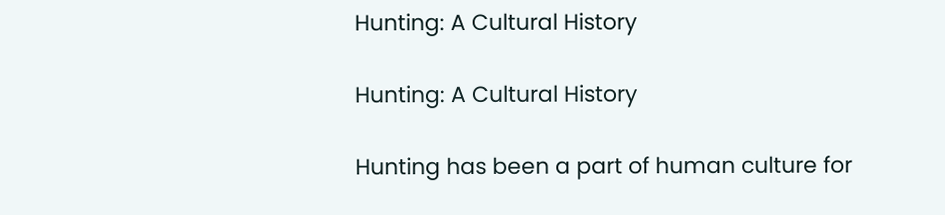Hunting: A Cultural History

Hunting: A Cultural History

Hunting has been a part of human culture for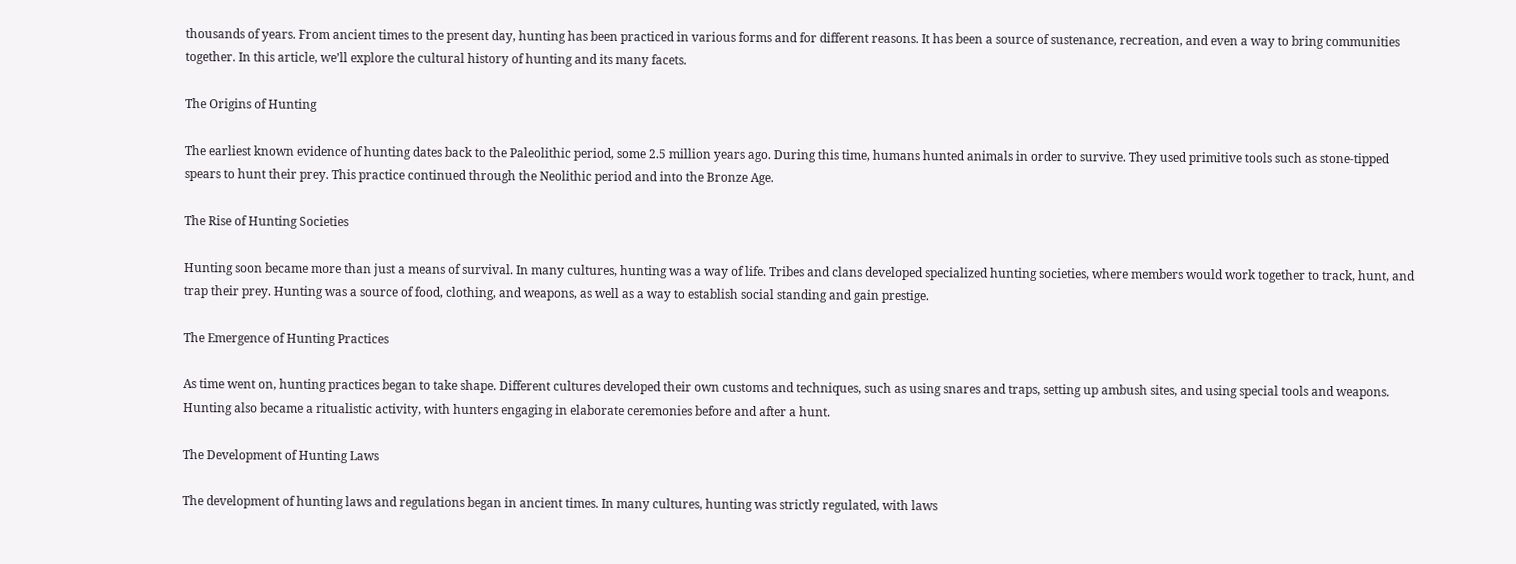thousands of years. From ancient times to the present day, hunting has been practiced in various forms and for different reasons. It has been a source of sustenance, recreation, and even a way to bring communities together. In this article, we’ll explore the cultural history of hunting and its many facets.

The Origins of Hunting

The earliest known evidence of hunting dates back to the Paleolithic period, some 2.5 million years ago. During this time, humans hunted animals in order to survive. They used primitive tools such as stone-tipped spears to hunt their prey. This practice continued through the Neolithic period and into the Bronze Age.

The Rise of Hunting Societies

Hunting soon became more than just a means of survival. In many cultures, hunting was a way of life. Tribes and clans developed specialized hunting societies, where members would work together to track, hunt, and trap their prey. Hunting was a source of food, clothing, and weapons, as well as a way to establish social standing and gain prestige.

The Emergence of Hunting Practices

As time went on, hunting practices began to take shape. Different cultures developed their own customs and techniques, such as using snares and traps, setting up ambush sites, and using special tools and weapons. Hunting also became a ritualistic activity, with hunters engaging in elaborate ceremonies before and after a hunt.

The Development of Hunting Laws

The development of hunting laws and regulations began in ancient times. In many cultures, hunting was strictly regulated, with laws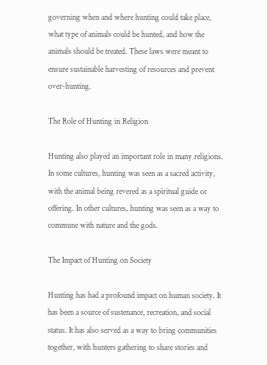governing when and where hunting could take place, what type of animals could be hunted, and how the animals should be treated. These laws were meant to ensure sustainable harvesting of resources and prevent over-hunting.

The Role of Hunting in Religion

Hunting also played an important role in many religions. In some cultures, hunting was seen as a sacred activity, with the animal being revered as a spiritual guide or offering. In other cultures, hunting was seen as a way to commune with nature and the gods.

The Impact of Hunting on Society

Hunting has had a profound impact on human society. It has been a source of sustenance, recreation, and social status. It has also served as a way to bring communities together, with hunters gathering to share stories and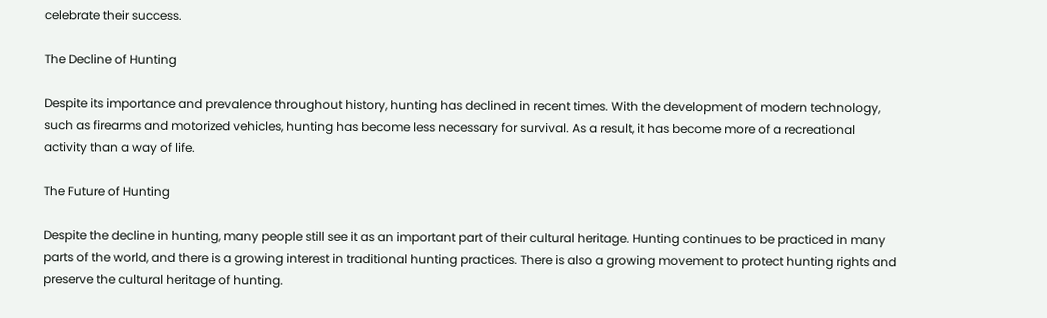celebrate their success.

The Decline of Hunting

Despite its importance and prevalence throughout history, hunting has declined in recent times. With the development of modern technology, such as firearms and motorized vehicles, hunting has become less necessary for survival. As a result, it has become more of a recreational activity than a way of life.

The Future of Hunting

Despite the decline in hunting, many people still see it as an important part of their cultural heritage. Hunting continues to be practiced in many parts of the world, and there is a growing interest in traditional hunting practices. There is also a growing movement to protect hunting rights and preserve the cultural heritage of hunting.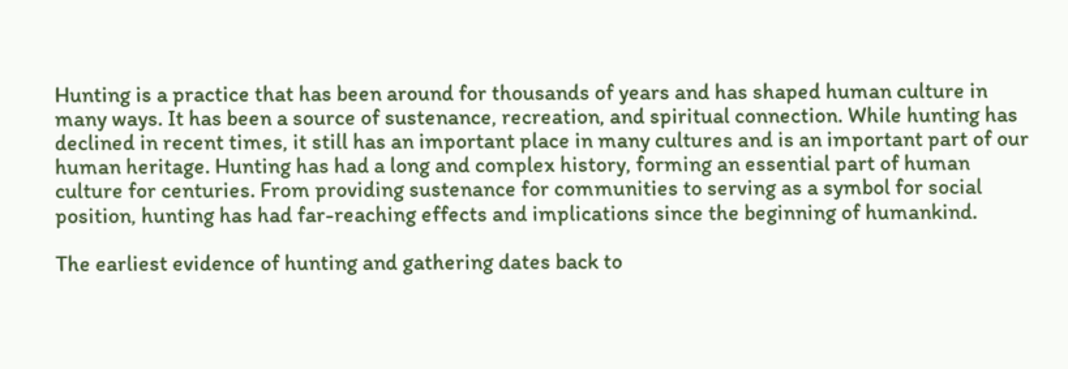Hunting is a practice that has been around for thousands of years and has shaped human culture in many ways. It has been a source of sustenance, recreation, and spiritual connection. While hunting has declined in recent times, it still has an important place in many cultures and is an important part of our human heritage. Hunting has had a long and complex history, forming an essential part of human culture for centuries. From providing sustenance for communities to serving as a symbol for social position, hunting has had far-reaching effects and implications since the beginning of humankind.

The earliest evidence of hunting and gathering dates back to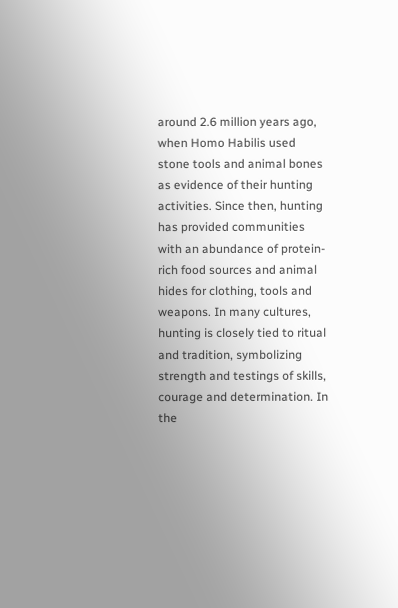around 2.6 million years ago, when Homo Habilis used stone tools and animal bones as evidence of their hunting activities. Since then, hunting has provided communities with an abundance of protein-rich food sources and animal hides for clothing, tools and weapons. In many cultures, hunting is closely tied to ritual and tradition, symbolizing strength and testings of skills, courage and determination. In the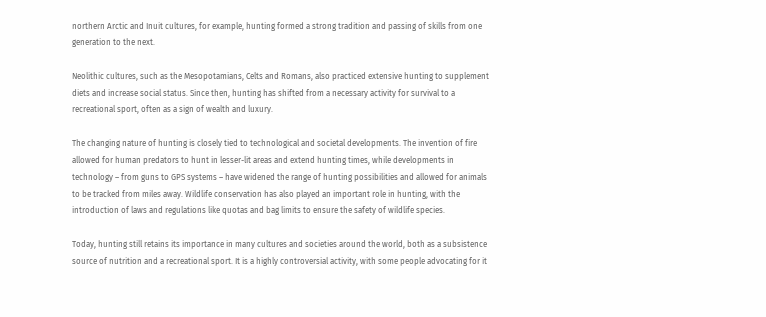northern Arctic and Inuit cultures, for example, hunting formed a strong tradition and passing of skills from one generation to the next.

Neolithic cultures, such as the Mesopotamians, Celts and Romans, also practiced extensive hunting to supplement diets and increase social status. Since then, hunting has shifted from a necessary activity for survival to a recreational sport, often as a sign of wealth and luxury.

The changing nature of hunting is closely tied to technological and societal developments. The invention of fire allowed for human predators to hunt in lesser-lit areas and extend hunting times, while developments in technology – from guns to GPS systems – have widened the range of hunting possibilities and allowed for animals to be tracked from miles away. Wildlife conservation has also played an important role in hunting, with the introduction of laws and regulations like quotas and bag limits to ensure the safety of wildlife species.

Today, hunting still retains its importance in many cultures and societies around the world, both as a subsistence source of nutrition and a recreational sport. It is a highly controversial activity, with some people advocating for it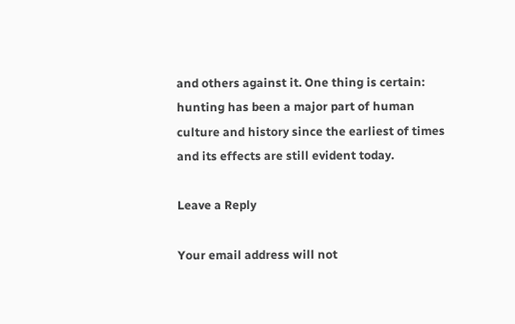and others against it. One thing is certain: hunting has been a major part of human culture and history since the earliest of times and its effects are still evident today.

Leave a Reply

Your email address will not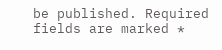be published. Required fields are marked *